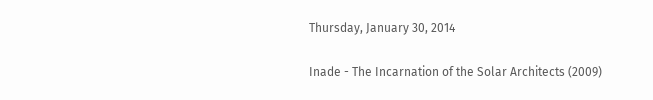Thursday, January 30, 2014

Inade - The Incarnation of the Solar Architects (2009)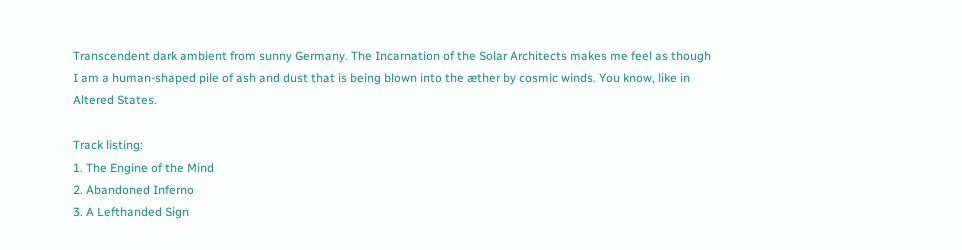Transcendent dark ambient from sunny Germany. The Incarnation of the Solar Architects makes me feel as though I am a human-shaped pile of ash and dust that is being blown into the æther by cosmic winds. You know, like in Altered States.

Track listing:
1. The Engine of the Mind
2. Abandoned Inferno
3. A Lefthanded Sign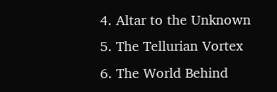4. Altar to the Unknown
5. The Tellurian Vortex
6. The World Behind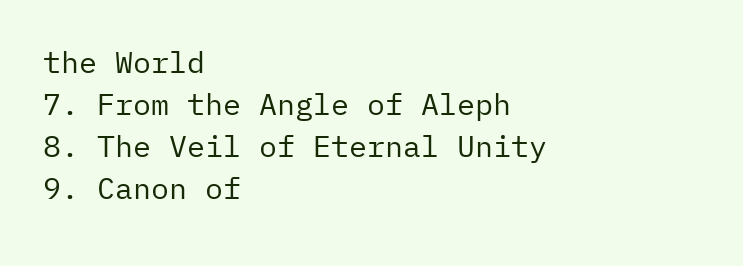the World
7. From the Angle of Aleph
8. The Veil of Eternal Unity
9. Canon of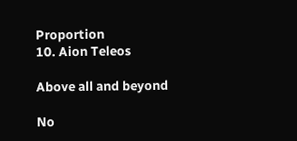Proportion
10. Aion Teleos

Above all and beyond

No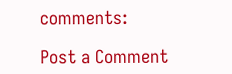comments:

Post a Comment